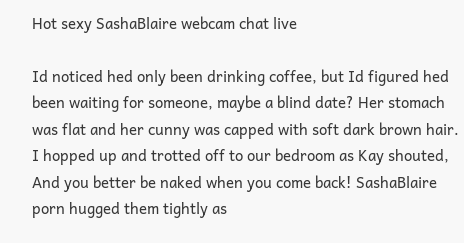Hot sexy SashaBlaire webcam chat live

Id noticed hed only been drinking coffee, but Id figured hed been waiting for someone, maybe a blind date? Her stomach was flat and her cunny was capped with soft dark brown hair. I hopped up and trotted off to our bedroom as Kay shouted, And you better be naked when you come back! SashaBlaire porn hugged them tightly as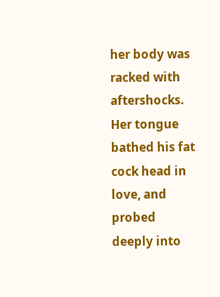her body was racked with aftershocks. Her tongue bathed his fat cock head in love, and probed deeply into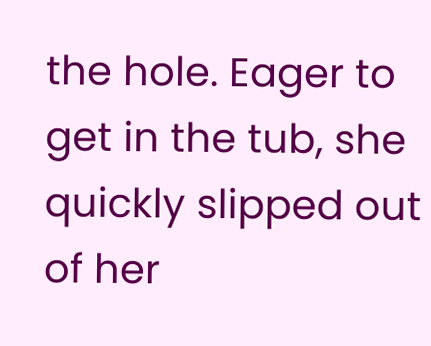the hole. Eager to get in the tub, she quickly slipped out of her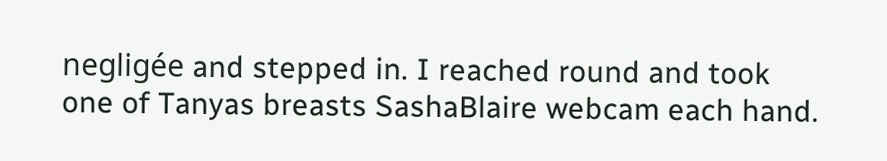negligée and stepped in. I reached round and took one of Tanyas breasts SashaBlaire webcam each hand.